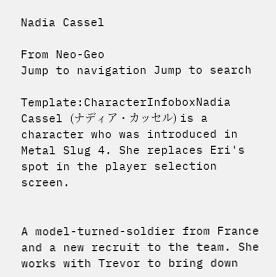Nadia Cassel

From Neo-Geo
Jump to navigation Jump to search

Template:CharacterInfoboxNadia Cassel (ナディア・カッセル) is a character who was introduced in Metal Slug 4. She replaces Eri's spot in the player selection screen.


A model-turned-soldier from France and a new recruit to the team. She works with Trevor to bring down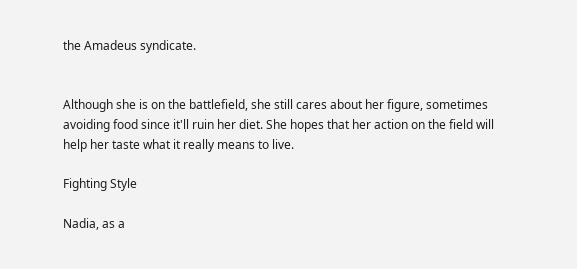the Amadeus syndicate.


Although she is on the battlefield, she still cares about her figure, sometimes avoiding food since it'll ruin her diet. She hopes that her action on the field will help her taste what it really means to live.

Fighting Style

Nadia, as a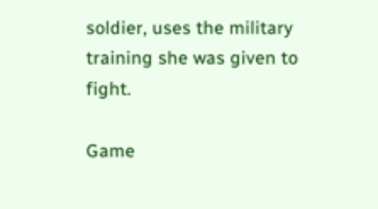soldier, uses the military training she was given to fight.

Game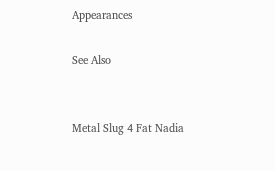Appearances

See Also


Metal Slug 4 Fat Nadia